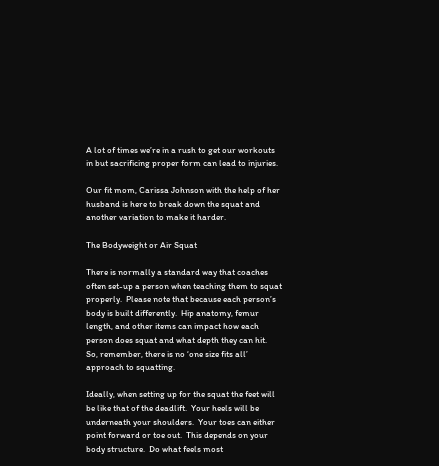A lot of times we’re in a rush to get our workouts in but sacrificing proper form can lead to injuries.

Our fit mom, Carissa Johnson with the help of her husband is here to break down the squat and another variation to make it harder.

The Bodyweight or Air Squat

There is normally a standard way that coaches often set-up a person when teaching them to squat properly.  Please note that because each person’s body is built differently.  Hip anatomy, femur length, and other items can impact how each person does squat and what depth they can hit.  So, remember, there is no ‘one size fits all’ approach to squatting.

Ideally, when setting up for the squat the feet will be like that of the deadlift.  Your heels will be underneath your shoulders.  Your toes can either point forward or toe out.  This depends on your body structure.  Do what feels most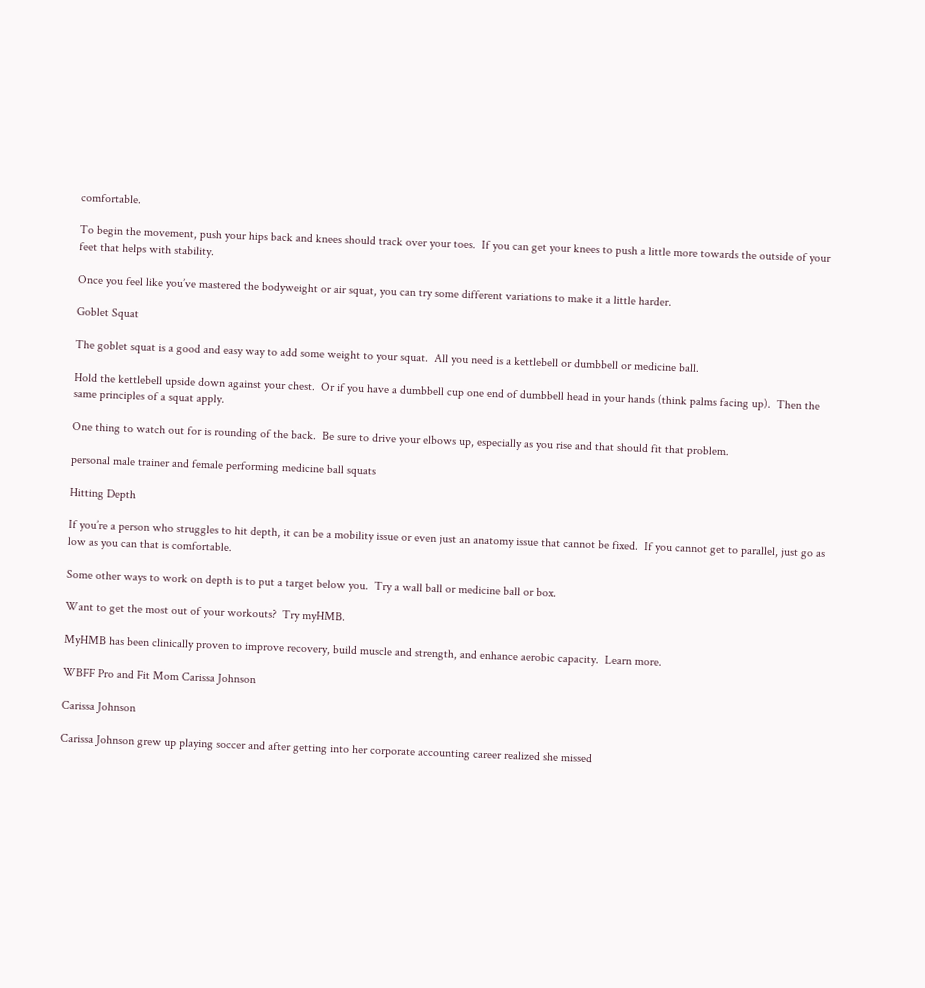comfortable.

To begin the movement, push your hips back and knees should track over your toes.  If you can get your knees to push a little more towards the outside of your feet that helps with stability.

Once you feel like you’ve mastered the bodyweight or air squat, you can try some different variations to make it a little harder.

Goblet Squat

The goblet squat is a good and easy way to add some weight to your squat.  All you need is a kettlebell or dumbbell or medicine ball.

Hold the kettlebell upside down against your chest.  Or if you have a dumbbell cup one end of dumbbell head in your hands (think palms facing up).  Then the same principles of a squat apply.

One thing to watch out for is rounding of the back.  Be sure to drive your elbows up, especially as you rise and that should fit that problem.

personal male trainer and female performing medicine ball squats

Hitting Depth

If you’re a person who struggles to hit depth, it can be a mobility issue or even just an anatomy issue that cannot be fixed.  If you cannot get to parallel, just go as low as you can that is comfortable.

Some other ways to work on depth is to put a target below you.  Try a wall ball or medicine ball or box.

Want to get the most out of your workouts?  Try myHMB.

MyHMB has been clinically proven to improve recovery, build muscle and strength, and enhance aerobic capacity.  Learn more.

WBFF Pro and Fit Mom Carissa Johnson

Carissa Johnson

Carissa Johnson grew up playing soccer and after getting into her corporate accounting career realized she missed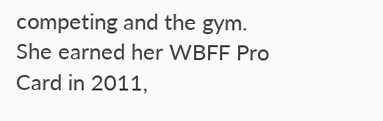competing and the gym.  She earned her WBFF Pro Card in 2011,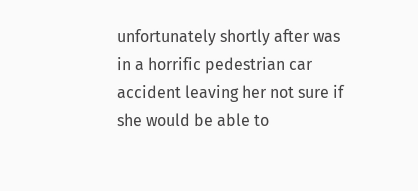unfortunately shortly after was in a horrific pedestrian car accident leaving her not sure if she would be able to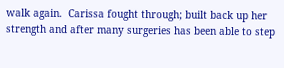walk again.  Carissa fought through; built back up her strength and after many surgeries has been able to step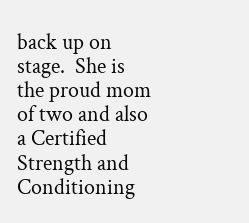back up on stage.  She is the proud mom of two and also a Certified Strength and Conditioning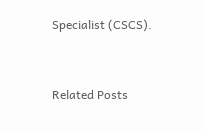Specialist (CSCS).


Related Posts